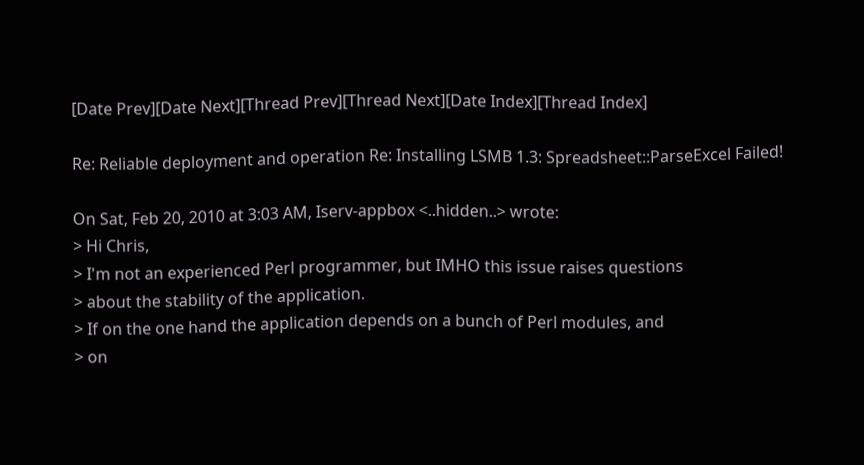[Date Prev][Date Next][Thread Prev][Thread Next][Date Index][Thread Index]

Re: Reliable deployment and operation Re: Installing LSMB 1.3: Spreadsheet::ParseExcel Failed!

On Sat, Feb 20, 2010 at 3:03 AM, Iserv-appbox <..hidden..> wrote:
> Hi Chris,
> I'm not an experienced Perl programmer, but IMHO this issue raises questions
> about the stability of the application.
> If on the one hand the application depends on a bunch of Perl modules, and
> on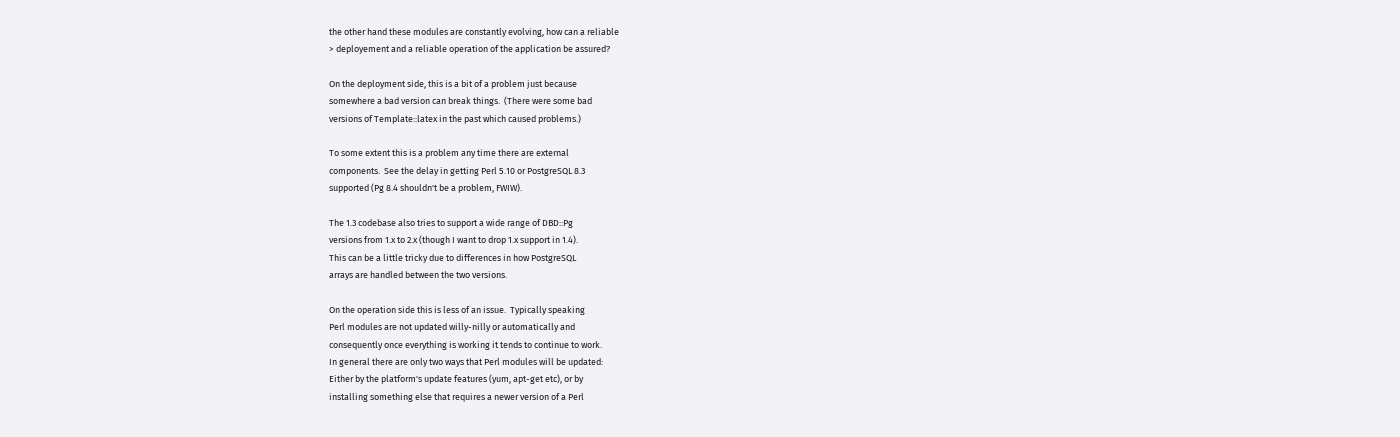the other hand these modules are constantly evolving, how can a reliable
> deployement and a reliable operation of the application be assured?

On the deployment side, this is a bit of a problem just because
somewhere a bad version can break things.  (There were some bad
versions of Template::latex in the past which caused problems.)

To some extent this is a problem any time there are external
components.  See the delay in getting Perl 5.10 or PostgreSQL 8.3
supported (Pg 8.4 shouldn't be a problem, FWIW).

The 1.3 codebase also tries to support a wide range of DBD::Pg
versions from 1.x to 2.x (though I want to drop 1.x support in 1.4).
This can be a little tricky due to differences in how PostgreSQL
arrays are handled between the two versions.

On the operation side this is less of an issue.  Typically speaking
Perl modules are not updated willy-nilly or automatically and
consequently once everything is working it tends to continue to work.
In general there are only two ways that Perl modules will be updated:
Either by the platform's update features (yum, apt-get etc), or by
installing something else that requires a newer version of a Perl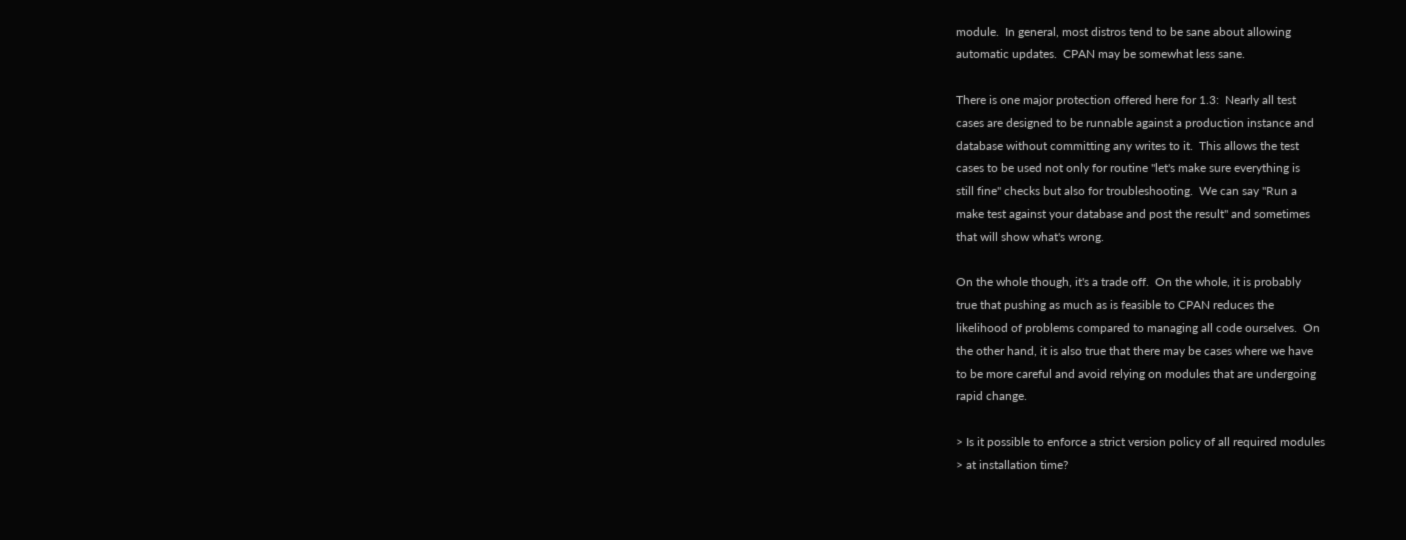module.  In general, most distros tend to be sane about allowing
automatic updates.  CPAN may be somewhat less sane.

There is one major protection offered here for 1.3:  Nearly all test
cases are designed to be runnable against a production instance and
database without committing any writes to it.  This allows the test
cases to be used not only for routine "let's make sure everything is
still fine" checks but also for troubleshooting.  We can say "Run a
make test against your database and post the result" and sometimes
that will show what's wrong.

On the whole though, it's a trade off.  On the whole, it is probably
true that pushing as much as is feasible to CPAN reduces the
likelihood of problems compared to managing all code ourselves.  On
the other hand, it is also true that there may be cases where we have
to be more careful and avoid relying on modules that are undergoing
rapid change.

> Is it possible to enforce a strict version policy of all required modules
> at installation time?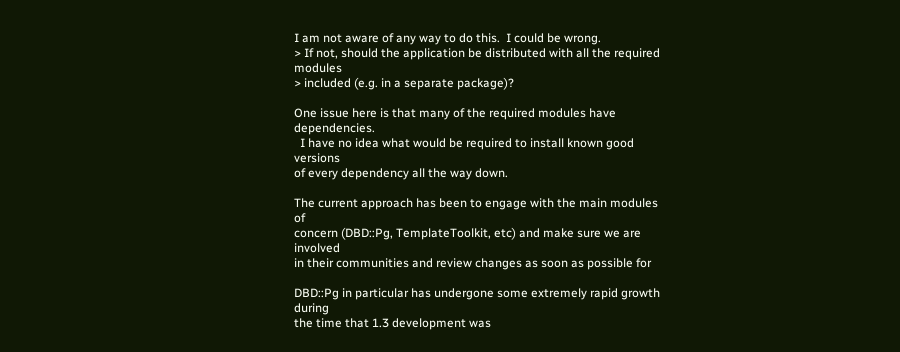I am not aware of any way to do this.  I could be wrong.
> If not, should the application be distributed with all the required modules
> included (e.g. in a separate package)?

One issue here is that many of the required modules have dependencies.
  I have no idea what would be required to install known good versions
of every dependency all the way down.

The current approach has been to engage with the main modules of
concern (DBD::Pg, TemplateToolkit, etc) and make sure we are involved
in their communities and review changes as soon as possible for

DBD::Pg in particular has undergone some extremely rapid growth during
the time that 1.3 development was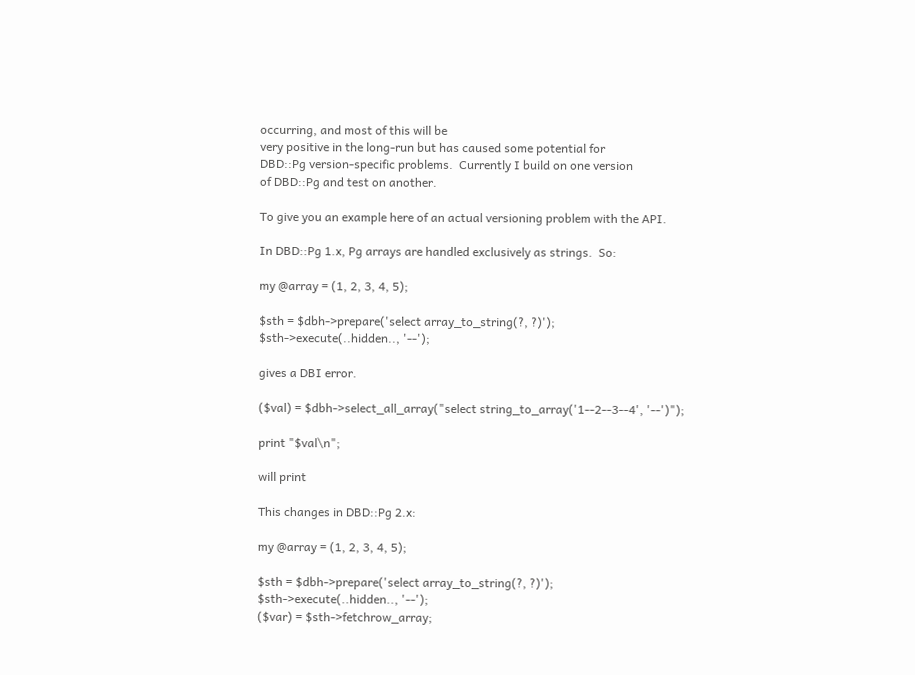occurring, and most of this will be
very positive in the long-run but has caused some potential for
DBD::Pg version-specific problems.  Currently I build on one version
of DBD::Pg and test on another.

To give you an example here of an actual versioning problem with the API.

In DBD::Pg 1.x, Pg arrays are handled exclusively as strings.  So:

my @array = (1, 2, 3, 4, 5);

$sth = $dbh->prepare('select array_to_string(?, ?)');
$sth->execute(..hidden.., '--');

gives a DBI error.

($val) = $dbh->select_all_array("select string_to_array('1--2--3--4', '--')");

print "$val\n";

will print

This changes in DBD::Pg 2.x:

my @array = (1, 2, 3, 4, 5);

$sth = $dbh->prepare('select array_to_string(?, ?)');
$sth->execute(..hidden.., '--');
($var) = $sth->fetchrow_array;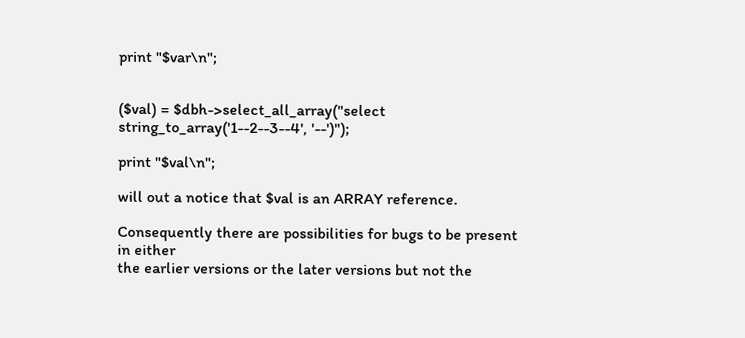print "$var\n";


($val) = $dbh->select_all_array("select string_to_array('1--2--3--4', '--')");

print "$val\n";

will out a notice that $val is an ARRAY reference.

Consequently there are possibilities for bugs to be present in either
the earlier versions or the later versions but not the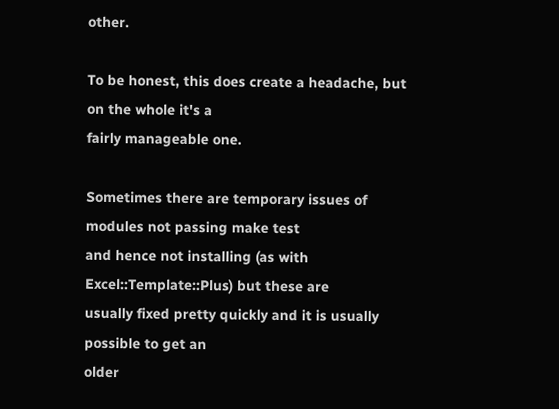other.

To be honest, this does create a headache, but on the whole it's a
fairly manageable one.

Sometimes there are temporary issues of modules not passing make test
and hence not installing (as with Excel::Template::Plus) but these are
usually fixed pretty quickly and it is usually possible to get an
older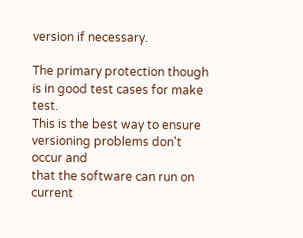version if necessary.

The primary protection though is in good test cases for make test.
This is the best way to ensure versioning problems don't occur and
that the software can run on current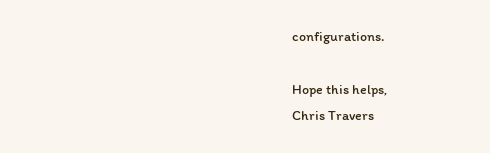configurations.

Hope this helps,
Chris Travers